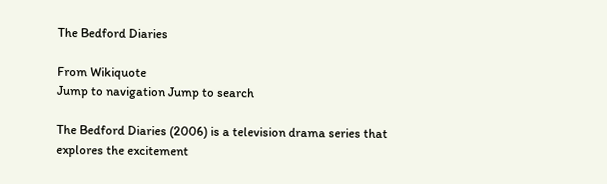The Bedford Diaries

From Wikiquote
Jump to navigation Jump to search

The Bedford Diaries (2006) is a television drama series that explores the excitement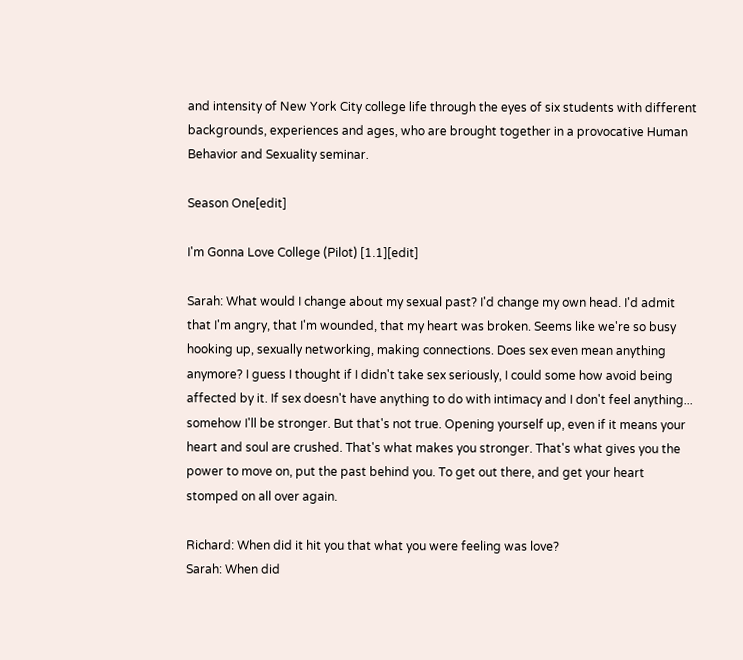and intensity of New York City college life through the eyes of six students with different backgrounds, experiences and ages, who are brought together in a provocative Human Behavior and Sexuality seminar.

Season One[edit]

I'm Gonna Love College (Pilot) [1.1][edit]

Sarah: What would I change about my sexual past? I'd change my own head. I'd admit that I'm angry, that I'm wounded, that my heart was broken. Seems like we're so busy hooking up, sexually networking, making connections. Does sex even mean anything anymore? I guess I thought if I didn't take sex seriously, I could some how avoid being affected by it. If sex doesn't have anything to do with intimacy and I don't feel anything... somehow I'll be stronger. But that's not true. Opening yourself up, even if it means your heart and soul are crushed. That's what makes you stronger. That's what gives you the power to move on, put the past behind you. To get out there, and get your heart stomped on all over again.

Richard: When did it hit you that what you were feeling was love?
Sarah: When did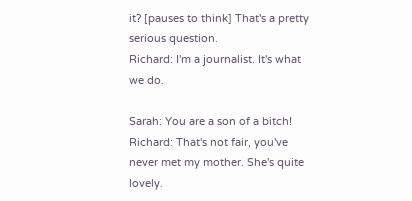it? [pauses to think] That's a pretty serious question.
Richard: I'm a journalist. It's what we do.

Sarah: You are a son of a bitch!
Richard: That's not fair, you've never met my mother. She's quite lovely.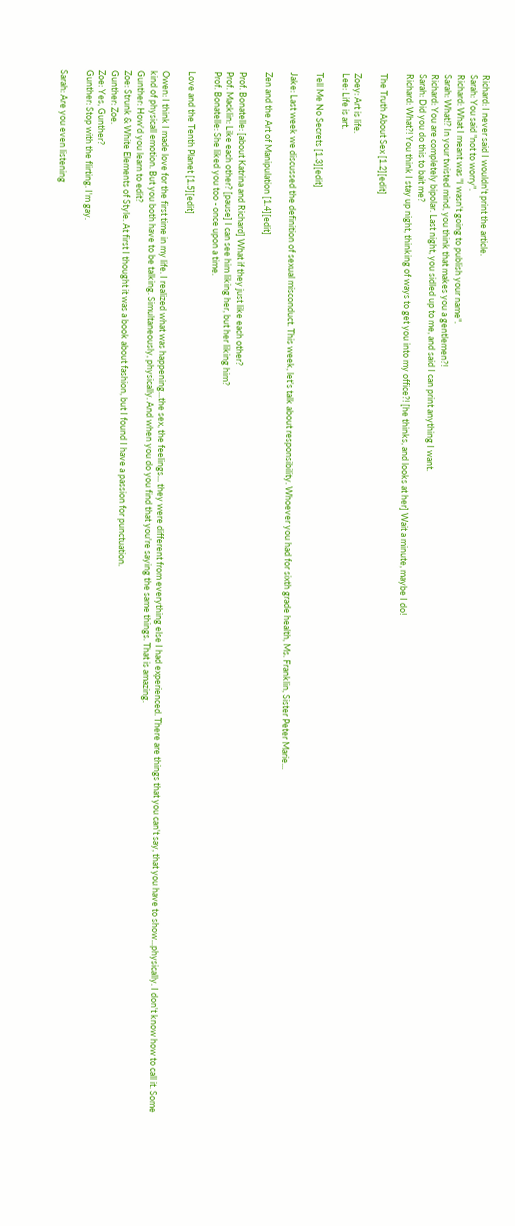Richard: I never said I wouldn't print the article.
Sarah: You said "not to worry".
Richard: What I meant was "I wasn't going to publish your name".
Sarah: What!? In your twisted mind, you think that makes you a gentlemen?!
Richard: You are completely bipolar. Last night, you sidled up to me, and said I can print anything I want.
Sarah: Did you do this to bait me?
Richard: What?! You think I stay up night, thinking of ways to get you into my office?! [he thinks, and looks at her] Wait a minute, maybe I do!

The Truth About Sex [1.2][edit]

Zoey: Art is life.
Lee: Life is art.

Tell Me No Secrets [1.3][edit]

Jake: Last week we discussed the definition of sexual misconduct. This week, let's talk about responsibility. Whoever you had for sixth grade health, Ms. Franklin, Sister Peter Marie...

Zen and the Art of Manipulation [1.4][edit]

Prof. Bonatelle: [about Katrina and Richard] What if they just like each other?
Prof. Macklin: Like each other? [pause] I can see him liking her, but her liking him?
Prof. Bonatelle: She liked you too - once upon a time.

Love and the Tenth Planet [1.5][edit]

Owen: I think I made love for the first time in my life. I realized what was happening...the sex, the feelings... they were different from everything else I had experienced. There are things that you can't say, that you have to show...physically. I don't know how to call it. Some kind of physicall emotion. But you both have to be talking. Simultaneously, physically. And when you do you find that you're saying the same things. That is amazing.
Gunther: How'd you learn to edit?
Zoe: Strunk & White Elements of Style. At first I thought it was a book about fashion, but I found I have a passion for punctuation.
Gunther: Zoe.
Zoe: Yes, Gunther?
Gunther: Stop with the flirting. I'm gay.

Sarah: Are you even listening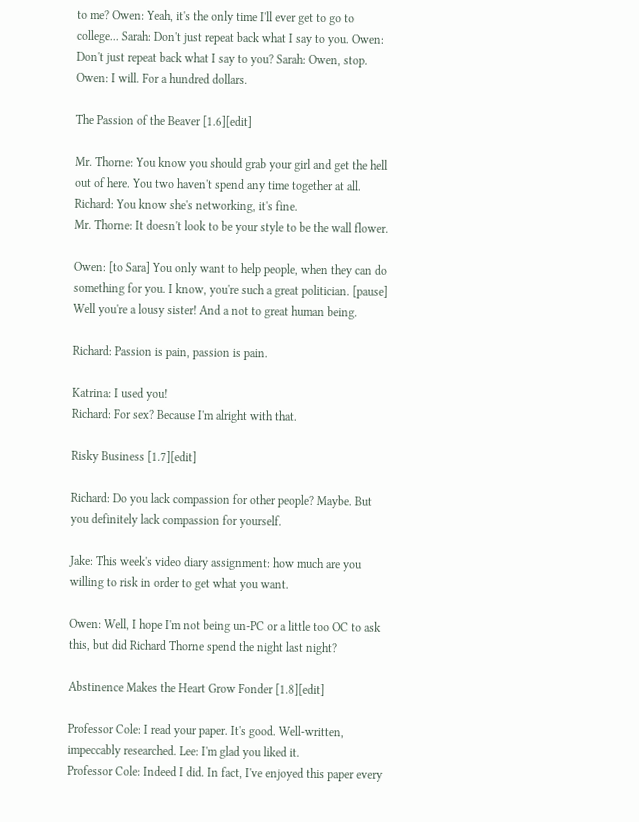to me? Owen: Yeah, it's the only time I'll ever get to go to college... Sarah: Don't just repeat back what I say to you. Owen: Don't just repeat back what I say to you? Sarah: Owen, stop.
Owen: I will. For a hundred dollars.

The Passion of the Beaver [1.6][edit]

Mr. Thorne: You know you should grab your girl and get the hell out of here. You two haven't spend any time together at all.
Richard: You know she's networking, it's fine.
Mr. Thorne: It doesn't look to be your style to be the wall flower.

Owen: [to Sara] You only want to help people, when they can do something for you. I know, you're such a great politician. [pause] Well you're a lousy sister! And a not to great human being.

Richard: Passion is pain, passion is pain.

Katrina: I used you!
Richard: For sex? Because I'm alright with that.

Risky Business [1.7][edit]

Richard: Do you lack compassion for other people? Maybe. But you definitely lack compassion for yourself.

Jake: This week's video diary assignment: how much are you willing to risk in order to get what you want.

Owen: Well, I hope I'm not being un-PC or a little too OC to ask this, but did Richard Thorne spend the night last night?

Abstinence Makes the Heart Grow Fonder [1.8][edit]

Professor Cole: I read your paper. It's good. Well-written, impeccably researched. Lee: I'm glad you liked it.
Professor Cole: Indeed I did. In fact, I've enjoyed this paper every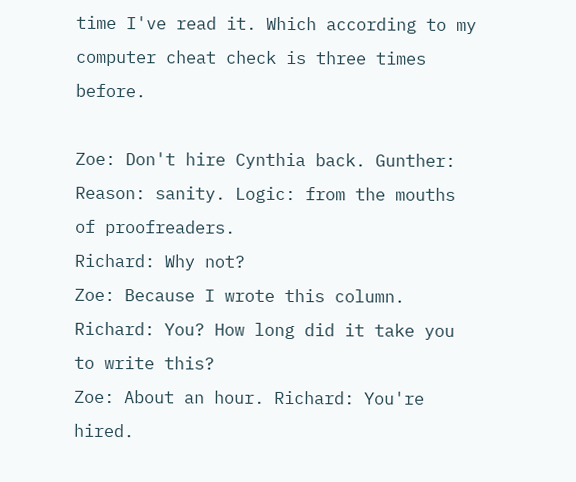time I've read it. Which according to my computer cheat check is three times before.

Zoe: Don't hire Cynthia back. Gunther: Reason: sanity. Logic: from the mouths of proofreaders.
Richard: Why not?
Zoe: Because I wrote this column.
Richard: You? How long did it take you to write this?
Zoe: About an hour. Richard: You're hired.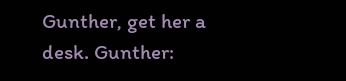Gunther, get her a desk. Gunther: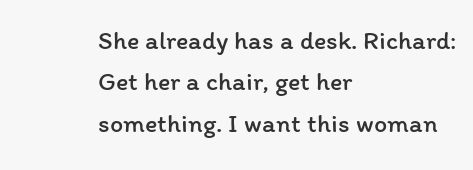She already has a desk. Richard: Get her a chair, get her something. I want this woman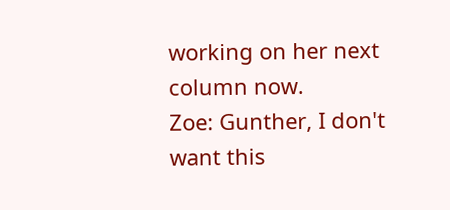working on her next column now.
Zoe: Gunther, I don't want this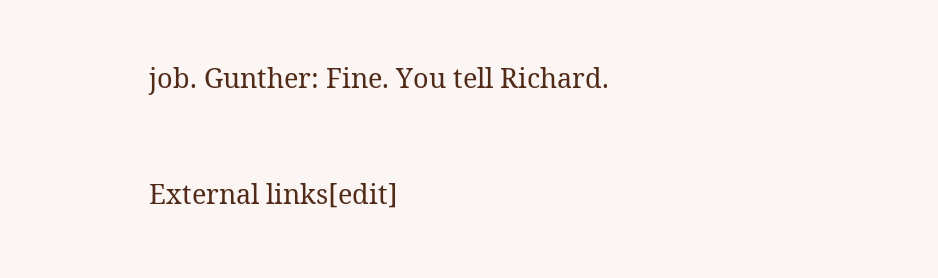job. Gunther: Fine. You tell Richard.


External links[edit]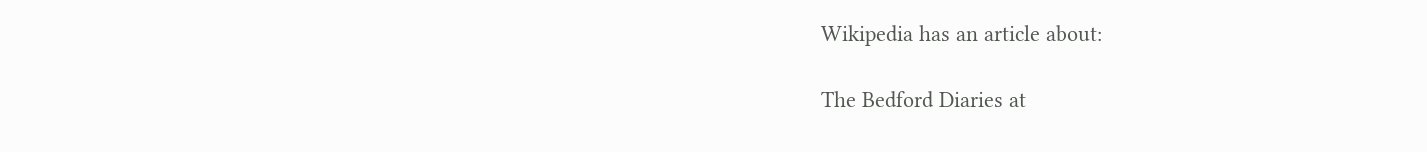Wikipedia has an article about:

The Bedford Diaries at